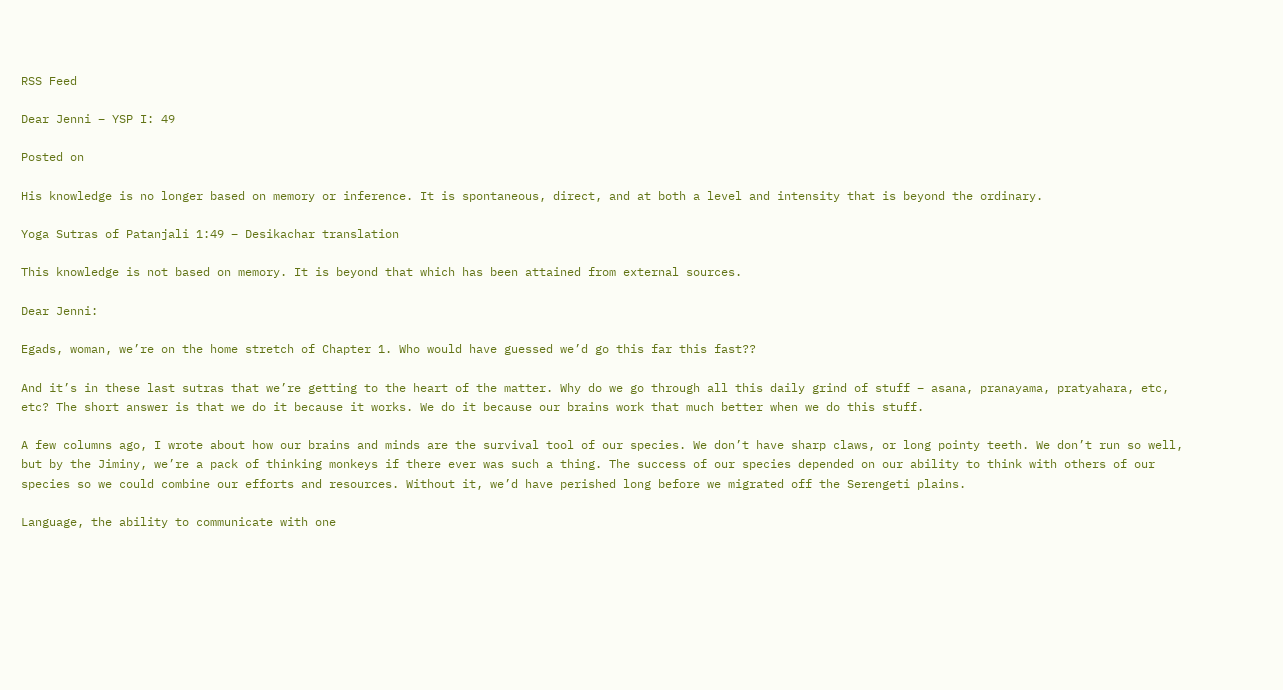RSS Feed

Dear Jenni – YSP I: 49

Posted on

His knowledge is no longer based on memory or inference. It is spontaneous, direct, and at both a level and intensity that is beyond the ordinary.

Yoga Sutras of Patanjali 1:49 – Desikachar translation

This knowledge is not based on memory. It is beyond that which has been attained from external sources.

Dear Jenni:

Egads, woman, we’re on the home stretch of Chapter 1. Who would have guessed we’d go this far this fast??

And it’s in these last sutras that we’re getting to the heart of the matter. Why do we go through all this daily grind of stuff – asana, pranayama, pratyahara, etc, etc? The short answer is that we do it because it works. We do it because our brains work that much better when we do this stuff.

A few columns ago, I wrote about how our brains and minds are the survival tool of our species. We don’t have sharp claws, or long pointy teeth. We don’t run so well, but by the Jiminy, we’re a pack of thinking monkeys if there ever was such a thing. The success of our species depended on our ability to think with others of our species so we could combine our efforts and resources. Without it, we’d have perished long before we migrated off the Serengeti plains.

Language, the ability to communicate with one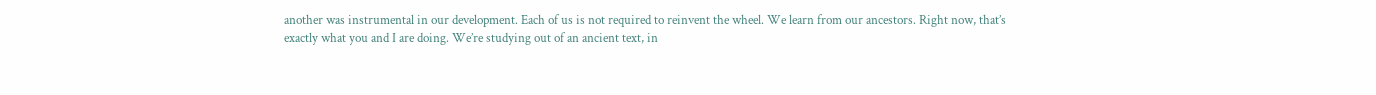another was instrumental in our development. Each of us is not required to reinvent the wheel. We learn from our ancestors. Right now, that’s exactly what you and I are doing. We’re studying out of an ancient text, in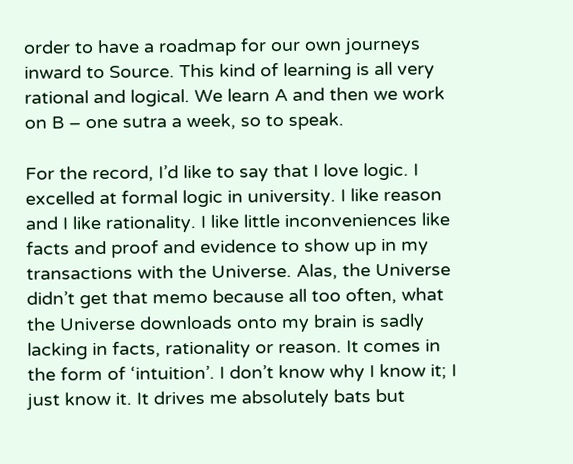order to have a roadmap for our own journeys inward to Source. This kind of learning is all very rational and logical. We learn A and then we work on B – one sutra a week, so to speak.

For the record, I’d like to say that I love logic. I excelled at formal logic in university. I like reason and I like rationality. I like little inconveniences like facts and proof and evidence to show up in my transactions with the Universe. Alas, the Universe didn’t get that memo because all too often, what the Universe downloads onto my brain is sadly lacking in facts, rationality or reason. It comes in the form of ‘intuition’. I don’t know why I know it; I just know it. It drives me absolutely bats but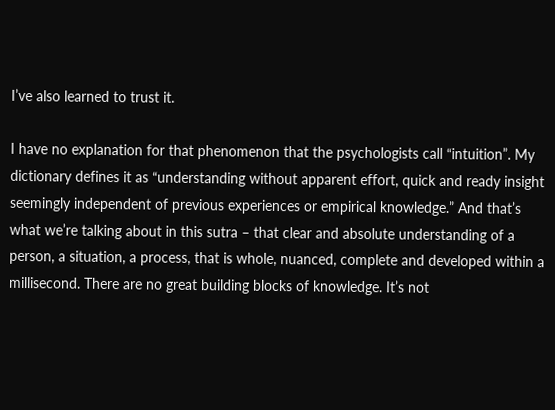I’ve also learned to trust it.

I have no explanation for that phenomenon that the psychologists call “intuition”. My dictionary defines it as “understanding without apparent effort, quick and ready insight seemingly independent of previous experiences or empirical knowledge.” And that’s what we’re talking about in this sutra – that clear and absolute understanding of a person, a situation, a process, that is whole, nuanced, complete and developed within a millisecond. There are no great building blocks of knowledge. It’s not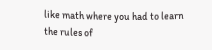like math where you had to learn the rules of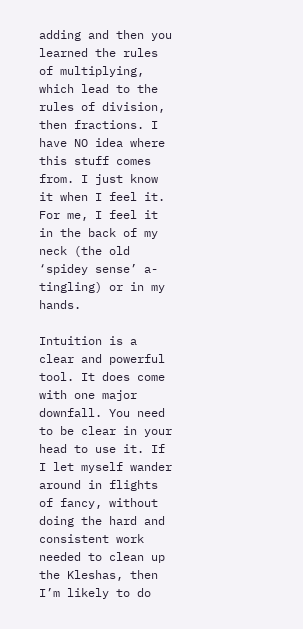adding and then you learned the rules of multiplying, which lead to the rules of division, then fractions. I have NO idea where this stuff comes from. I just know it when I feel it. For me, I feel it in the back of my neck (the old ‘spidey sense’ a-tingling) or in my hands.

Intuition is a clear and powerful tool. It does come with one major downfall. You need to be clear in your head to use it. If I let myself wander around in flights of fancy, without doing the hard and consistent work needed to clean up the Kleshas, then I’m likely to do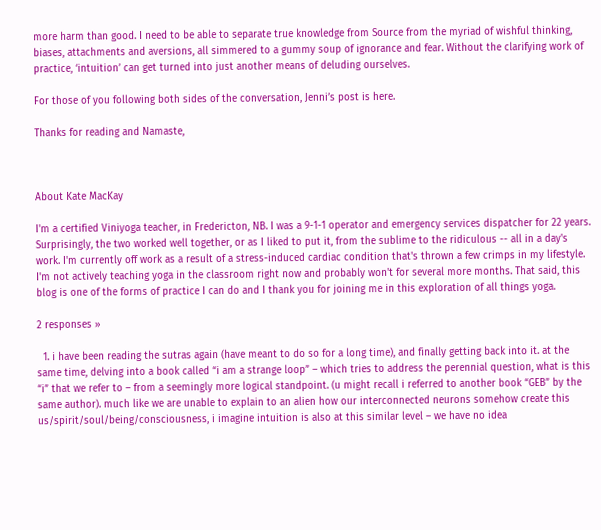more harm than good. I need to be able to separate true knowledge from Source from the myriad of wishful thinking, biases, attachments and aversions, all simmered to a gummy soup of ignorance and fear. Without the clarifying work of practice, ‘intuition’ can get turned into just another means of deluding ourselves.

For those of you following both sides of the conversation, Jenni’s post is here.

Thanks for reading and Namaste,



About Kate MacKay

I'm a certified Viniyoga teacher, in Fredericton, NB. I was a 9-1-1 operator and emergency services dispatcher for 22 years. Surprisingly, the two worked well together, or as I liked to put it, from the sublime to the ridiculous -- all in a day's work. I'm currently off work as a result of a stress-induced cardiac condition that's thrown a few crimps in my lifestyle. I'm not actively teaching yoga in the classroom right now and probably won't for several more months. That said, this blog is one of the forms of practice I can do and I thank you for joining me in this exploration of all things yoga.

2 responses »

  1. i have been reading the sutras again (have meant to do so for a long time), and finally getting back into it. at the same time, delving into a book called “i am a strange loop” – which tries to address the perennial question, what is this “i” that we refer to – from a seemingly more logical standpoint. (u might recall i referred to another book “GEB” by the same author). much like we are unable to explain to an alien how our interconnected neurons somehow create this us/spirit/soul/being/consciousness, i imagine intuition is also at this similar level – we have no idea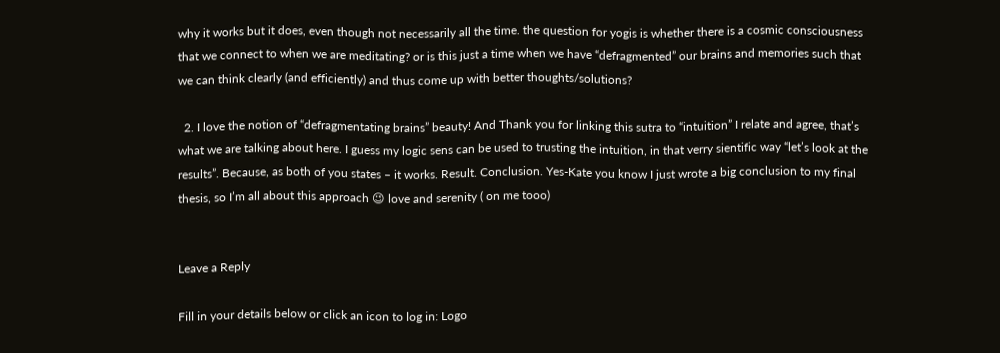why it works but it does, even though not necessarily all the time. the question for yogis is whether there is a cosmic consciousness that we connect to when we are meditating? or is this just a time when we have “defragmented” our brains and memories such that we can think clearly (and efficiently) and thus come up with better thoughts/solutions?

  2. I love the notion of “defragmentating brains” beauty! And Thank you for linking this sutra to “intuition” I relate and agree, that’s what we are talking about here. I guess my logic sens can be used to trusting the intuition, in that verry sientific way “let’s look at the results”. Because, as both of you states – it works. Result. Conclusion. Yes-Kate you know I just wrote a big conclusion to my final thesis, so I’m all about this approach 😉 love and serenity ( on me tooo)


Leave a Reply

Fill in your details below or click an icon to log in: Logo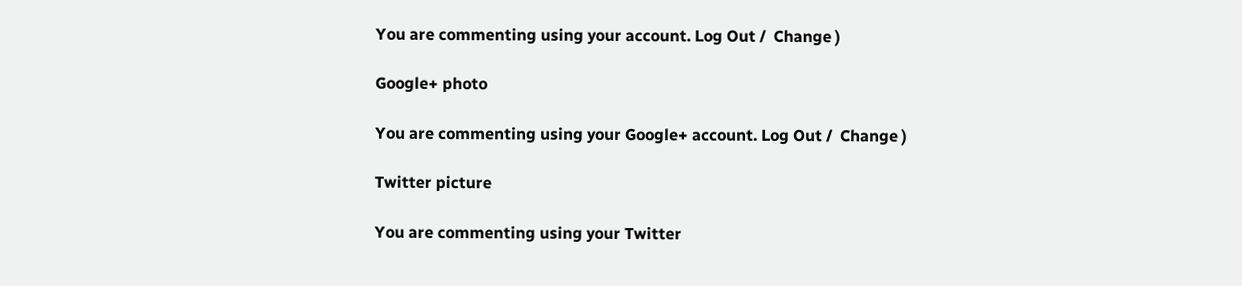You are commenting using your account. Log Out /  Change )

Google+ photo

You are commenting using your Google+ account. Log Out /  Change )

Twitter picture

You are commenting using your Twitter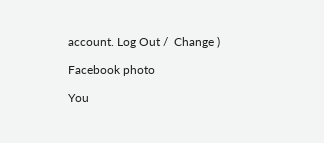account. Log Out /  Change )

Facebook photo

You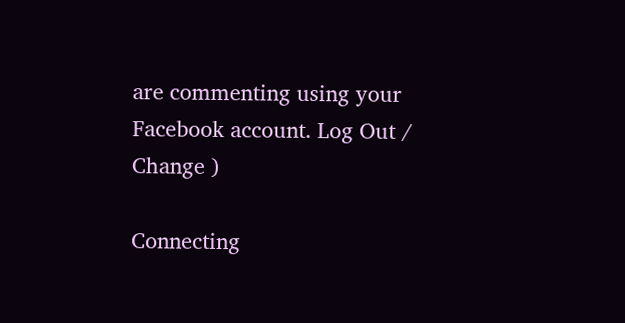are commenting using your Facebook account. Log Out /  Change )

Connecting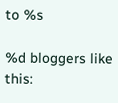to %s

%d bloggers like this: